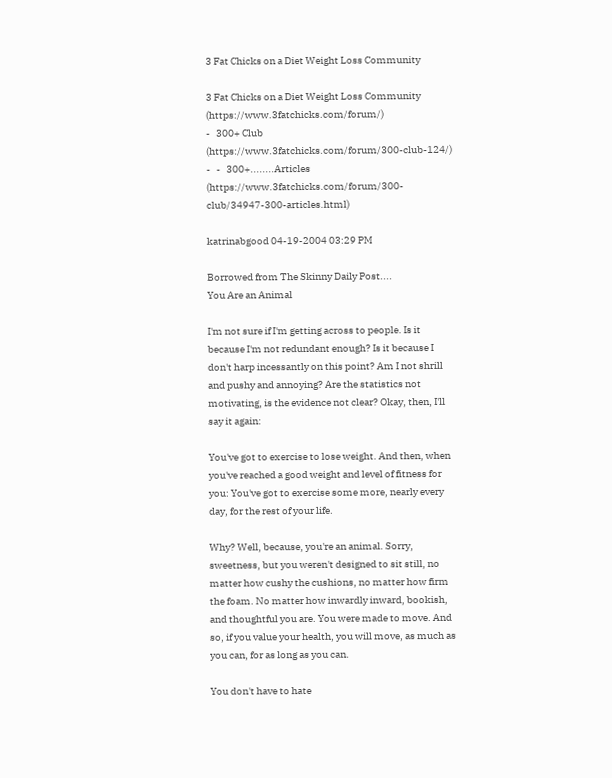3 Fat Chicks on a Diet Weight Loss Community

3 Fat Chicks on a Diet Weight Loss Community (https://www.3fatchicks.com/forum/)
-   300+ Club (https://www.3fatchicks.com/forum/300-club-124/)
-   -   300+........Articles (https://www.3fatchicks.com/forum/300-club/34947-300-articles.html)

katrinabgood 04-19-2004 03:29 PM

Borrowed from The Skinny Daily Post....
You Are an Animal

I'm not sure if I'm getting across to people. Is it because I'm not redundant enough? Is it because I don't harp incessantly on this point? Am I not shrill and pushy and annoying? Are the statistics not motivating, is the evidence not clear? Okay, then, I'll say it again:

You've got to exercise to lose weight. And then, when you've reached a good weight and level of fitness for you: You've got to exercise some more, nearly every day, for the rest of your life.

Why? Well, because, you're an animal. Sorry, sweetness, but you weren't designed to sit still, no matter how cushy the cushions, no matter how firm the foam. No matter how inwardly inward, bookish, and thoughtful you are. You were made to move. And so, if you value your health, you will move, as much as you can, for as long as you can.

You don't have to hate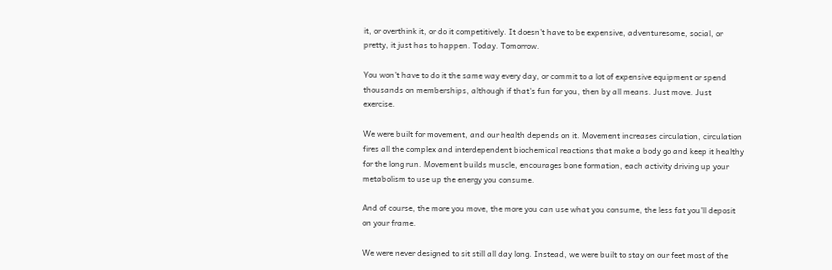it, or overthink it, or do it competitively. It doesn't have to be expensive, adventuresome, social, or pretty, it just has to happen. Today. Tomorrow.

You won't have to do it the same way every day, or commit to a lot of expensive equipment or spend thousands on memberships, although if that's fun for you, then by all means. Just move. Just exercise.

We were built for movement, and our health depends on it. Movement increases circulation, circulation fires all the complex and interdependent biochemical reactions that make a body go and keep it healthy for the long run. Movement builds muscle, encourages bone formation, each activity driving up your metabolism to use up the energy you consume.

And of course, the more you move, the more you can use what you consume, the less fat you'll deposit on your frame.

We were never designed to sit still all day long. Instead, we were built to stay on our feet most of the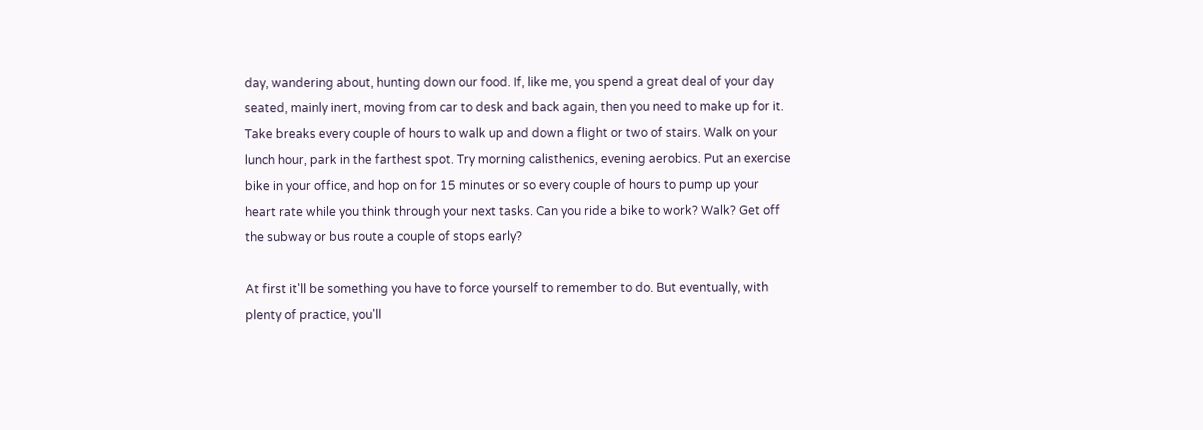day, wandering about, hunting down our food. If, like me, you spend a great deal of your day seated, mainly inert, moving from car to desk and back again, then you need to make up for it. Take breaks every couple of hours to walk up and down a flight or two of stairs. Walk on your lunch hour, park in the farthest spot. Try morning calisthenics, evening aerobics. Put an exercise bike in your office, and hop on for 15 minutes or so every couple of hours to pump up your heart rate while you think through your next tasks. Can you ride a bike to work? Walk? Get off the subway or bus route a couple of stops early?

At first it'll be something you have to force yourself to remember to do. But eventually, with plenty of practice, you'll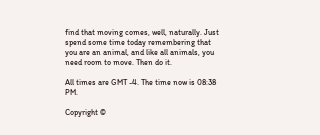find that moving comes, well, naturally. Just spend some time today remembering that you are an animal, and like all animals, you need room to move. Then do it.

All times are GMT -4. The time now is 08:38 PM.

Copyright ©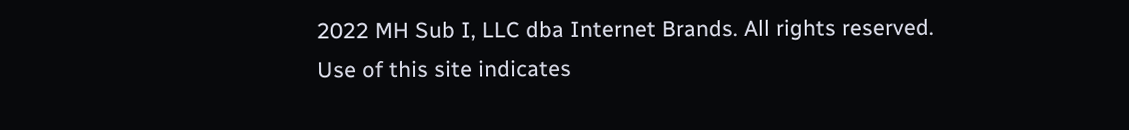2022 MH Sub I, LLC dba Internet Brands. All rights reserved. Use of this site indicates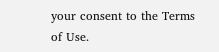your consent to the Terms of Use.